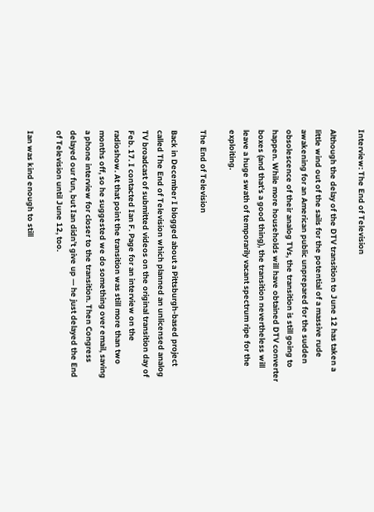Interview: The End of Television

Although the delay of the DTV transition to June 12 has taken a little wind out of the sails for the potential of a massive rude awakening for an American public unprepared for the sudden obsolescence of their analog TVs, the transition is still going to happen. While more households will have obtained DTV converter boxes (and that’s a good thing), the transition nevertheless will leave a huge swath of temporarily vacant spectrum ripe for the exploiting.

The End of Television

Back in December I blogged about a Pittsburgh-based project called The End of Television which planned an unlicensed analog TV broadcast of submitted videos on the original transition day of Feb. 17. I contacted Ian F. Page for an interview on the radioshow. At that point the transition was still more than two months off, so he suggested we do something over email, saving a phone interview for closer to the transition. Then Congress delayed our fun, but Ian didn’t give up — he just delayed the End of Television until June 12, too.

Ian was kind enough to still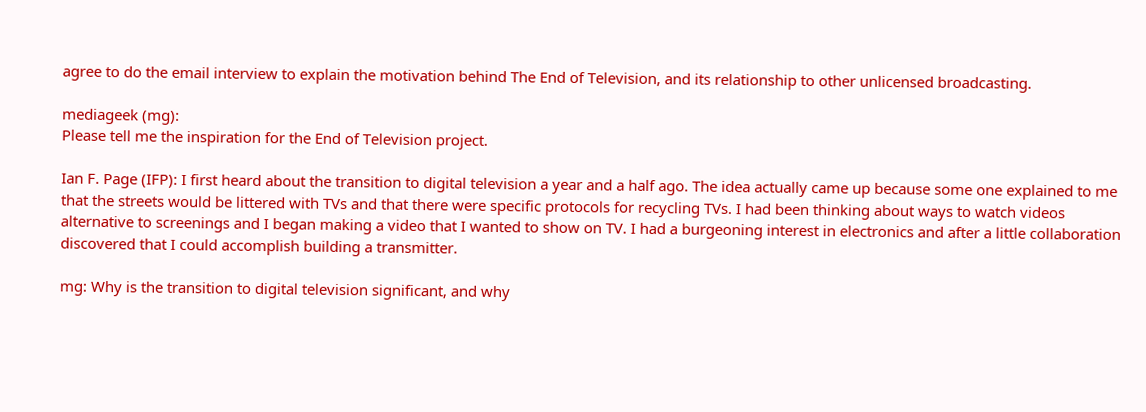agree to do the email interview to explain the motivation behind The End of Television, and its relationship to other unlicensed broadcasting.

mediageek (mg):
Please tell me the inspiration for the End of Television project.

Ian F. Page (IFP): I first heard about the transition to digital television a year and a half ago. The idea actually came up because some one explained to me that the streets would be littered with TVs and that there were specific protocols for recycling TVs. I had been thinking about ways to watch videos alternative to screenings and I began making a video that I wanted to show on TV. I had a burgeoning interest in electronics and after a little collaboration discovered that I could accomplish building a transmitter.

mg: Why is the transition to digital television significant, and why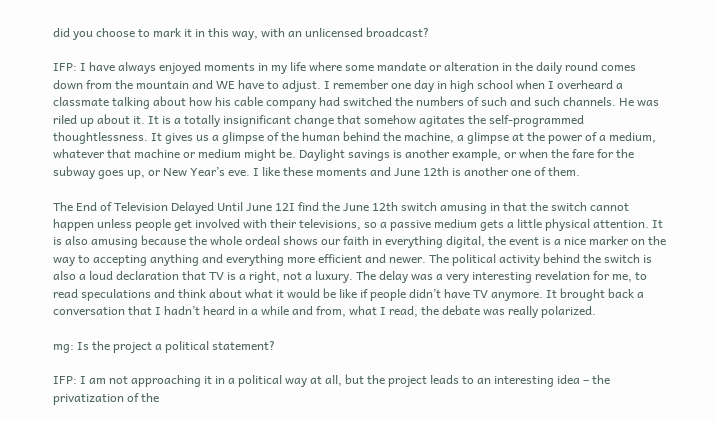did you choose to mark it in this way, with an unlicensed broadcast?

IFP: I have always enjoyed moments in my life where some mandate or alteration in the daily round comes down from the mountain and WE have to adjust. I remember one day in high school when I overheard a classmate talking about how his cable company had switched the numbers of such and such channels. He was riled up about it. It is a totally insignificant change that somehow agitates the self-programmed thoughtlessness. It gives us a glimpse of the human behind the machine, a glimpse at the power of a medium, whatever that machine or medium might be. Daylight savings is another example, or when the fare for the subway goes up, or New Year’s eve. I like these moments and June 12th is another one of them.

The End of Television Delayed Until June 12I find the June 12th switch amusing in that the switch cannot happen unless people get involved with their televisions, so a passive medium gets a little physical attention. It is also amusing because the whole ordeal shows our faith in everything digital, the event is a nice marker on the way to accepting anything and everything more efficient and newer. The political activity behind the switch is also a loud declaration that TV is a right, not a luxury. The delay was a very interesting revelation for me, to read speculations and think about what it would be like if people didn’t have TV anymore. It brought back a conversation that I hadn’t heard in a while and from, what I read, the debate was really polarized.

mg: Is the project a political statement?

IFP: I am not approaching it in a political way at all, but the project leads to an interesting idea – the privatization of the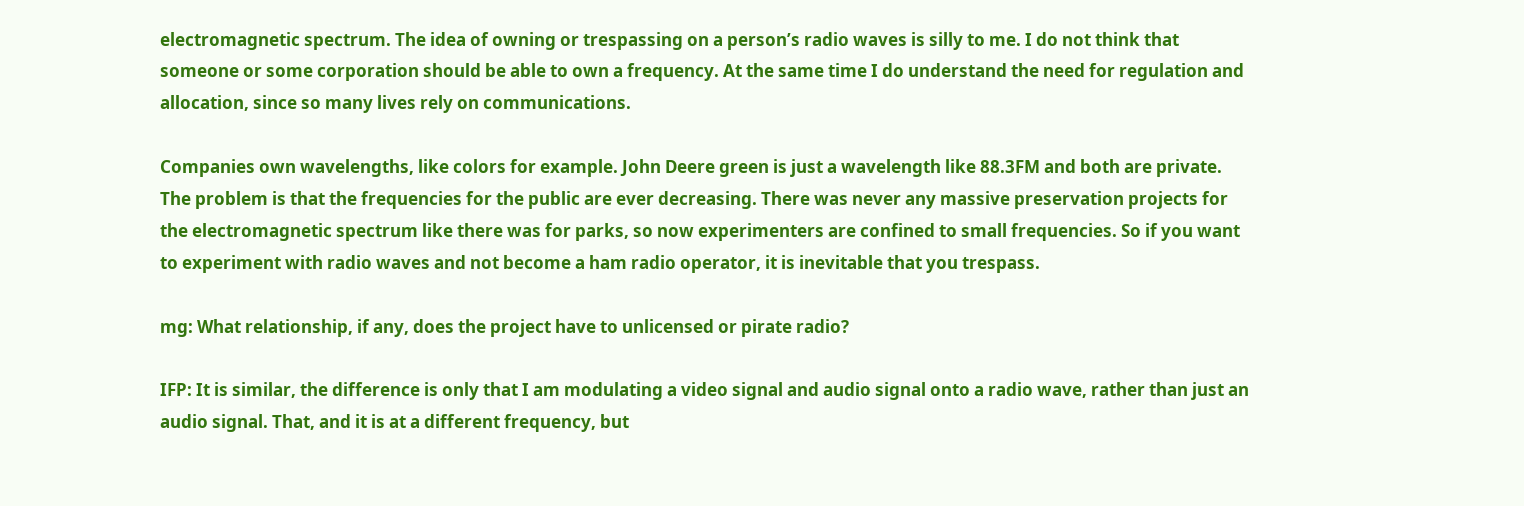electromagnetic spectrum. The idea of owning or trespassing on a person’s radio waves is silly to me. I do not think that someone or some corporation should be able to own a frequency. At the same time I do understand the need for regulation and allocation, since so many lives rely on communications.

Companies own wavelengths, like colors for example. John Deere green is just a wavelength like 88.3FM and both are private. The problem is that the frequencies for the public are ever decreasing. There was never any massive preservation projects for the electromagnetic spectrum like there was for parks, so now experimenters are confined to small frequencies. So if you want to experiment with radio waves and not become a ham radio operator, it is inevitable that you trespass.

mg: What relationship, if any, does the project have to unlicensed or pirate radio?

IFP: It is similar, the difference is only that I am modulating a video signal and audio signal onto a radio wave, rather than just an audio signal. That, and it is at a different frequency, but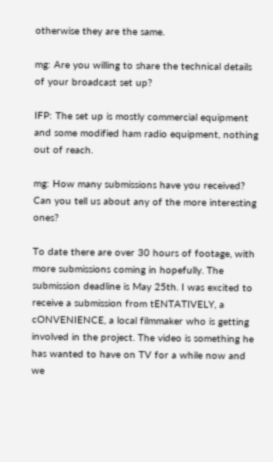otherwise they are the same.

mg: Are you willing to share the technical details of your broadcast set up?

IFP: The set up is mostly commercial equipment and some modified ham radio equipment, nothing out of reach.

mg: How many submissions have you received? Can you tell us about any of the more interesting ones?

To date there are over 30 hours of footage, with more submissions coming in hopefully. The submission deadline is May 25th. I was excited to receive a submission from tENTATIVELY, a cONVENIENCE, a local filmmaker who is getting involved in the project. The video is something he has wanted to have on TV for a while now and we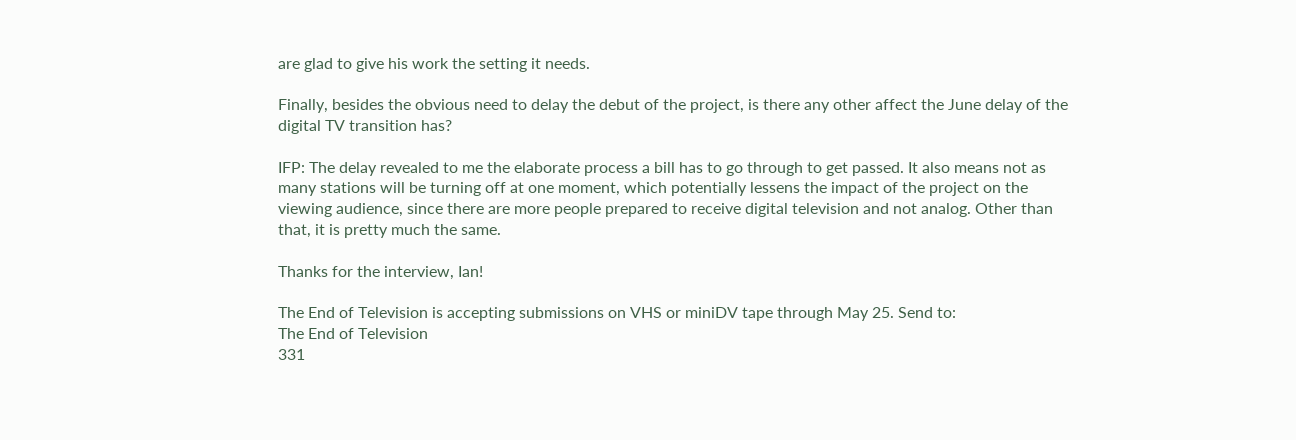are glad to give his work the setting it needs.

Finally, besides the obvious need to delay the debut of the project, is there any other affect the June delay of the digital TV transition has?

IFP: The delay revealed to me the elaborate process a bill has to go through to get passed. It also means not as many stations will be turning off at one moment, which potentially lessens the impact of the project on the viewing audience, since there are more people prepared to receive digital television and not analog. Other than that, it is pretty much the same.

Thanks for the interview, Ian!

The End of Television is accepting submissions on VHS or miniDV tape through May 25. Send to:
The End of Television
331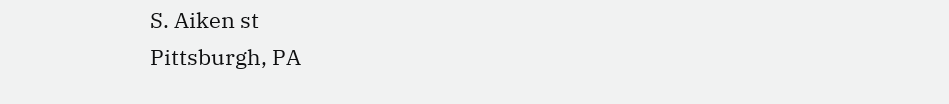S. Aiken st
Pittsburgh, PA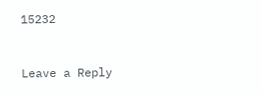15232


Leave a Reply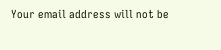Your email address will not be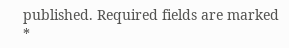published. Required fields are marked *